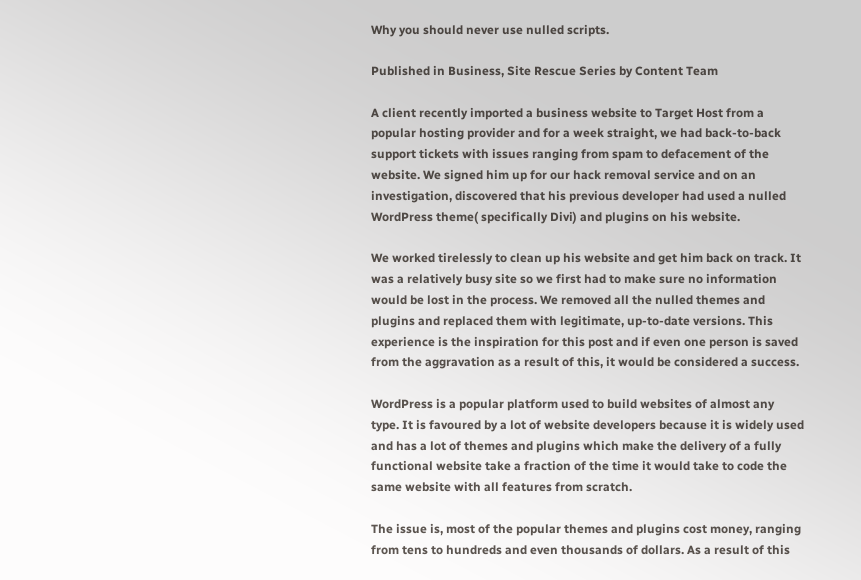Why you should never use nulled scripts.

Published in Business, Site Rescue Series by Content Team

A client recently imported a business website to Target Host from a popular hosting provider and for a week straight, we had back-to-back support tickets with issues ranging from spam to defacement of the website. We signed him up for our hack removal service and on an investigation, discovered that his previous developer had used a nulled WordPress theme( specifically Divi) and plugins on his website.

We worked tirelessly to clean up his website and get him back on track. It was a relatively busy site so we first had to make sure no information would be lost in the process. We removed all the nulled themes and plugins and replaced them with legitimate, up-to-date versions. This experience is the inspiration for this post and if even one person is saved from the aggravation as a result of this, it would be considered a success.

WordPress is a popular platform used to build websites of almost any type. It is favoured by a lot of website developers because it is widely used and has a lot of themes and plugins which make the delivery of a fully functional website take a fraction of the time it would take to code the same website with all features from scratch.

The issue is, most of the popular themes and plugins cost money, ranging from tens to hundreds and even thousands of dollars. As a result of this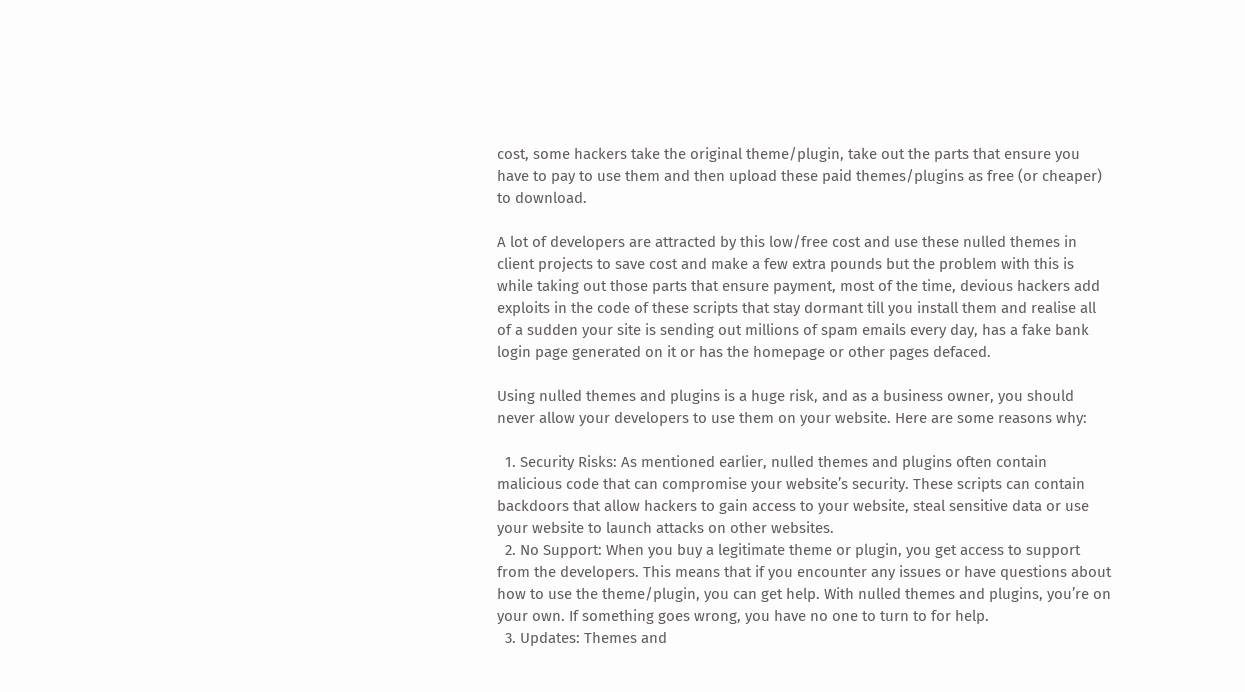cost, some hackers take the original theme/plugin, take out the parts that ensure you have to pay to use them and then upload these paid themes/plugins as free (or cheaper) to download.

A lot of developers are attracted by this low/free cost and use these nulled themes in client projects to save cost and make a few extra pounds but the problem with this is while taking out those parts that ensure payment, most of the time, devious hackers add exploits in the code of these scripts that stay dormant till you install them and realise all of a sudden your site is sending out millions of spam emails every day, has a fake bank login page generated on it or has the homepage or other pages defaced.

Using nulled themes and plugins is a huge risk, and as a business owner, you should never allow your developers to use them on your website. Here are some reasons why:

  1. Security Risks: As mentioned earlier, nulled themes and plugins often contain malicious code that can compromise your website’s security. These scripts can contain backdoors that allow hackers to gain access to your website, steal sensitive data or use your website to launch attacks on other websites.
  2. No Support: When you buy a legitimate theme or plugin, you get access to support from the developers. This means that if you encounter any issues or have questions about how to use the theme/plugin, you can get help. With nulled themes and plugins, you’re on your own. If something goes wrong, you have no one to turn to for help.
  3. Updates: Themes and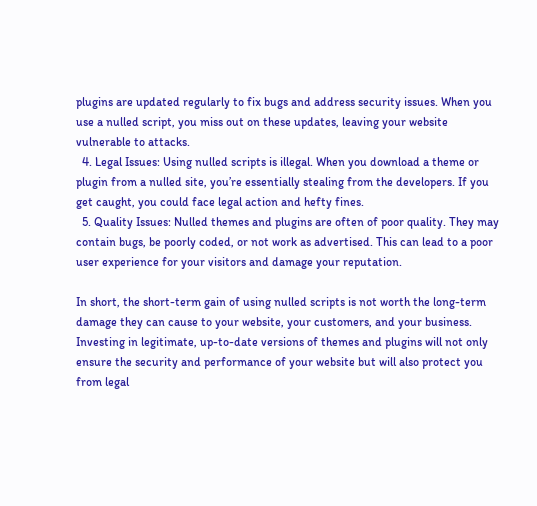plugins are updated regularly to fix bugs and address security issues. When you use a nulled script, you miss out on these updates, leaving your website vulnerable to attacks.
  4. Legal Issues: Using nulled scripts is illegal. When you download a theme or plugin from a nulled site, you’re essentially stealing from the developers. If you get caught, you could face legal action and hefty fines.
  5. Quality Issues: Nulled themes and plugins are often of poor quality. They may contain bugs, be poorly coded, or not work as advertised. This can lead to a poor user experience for your visitors and damage your reputation.

In short, the short-term gain of using nulled scripts is not worth the long-term damage they can cause to your website, your customers, and your business. Investing in legitimate, up-to-date versions of themes and plugins will not only ensure the security and performance of your website but will also protect you from legal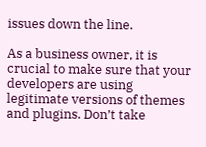issues down the line.

As a business owner, it is crucial to make sure that your developers are using legitimate versions of themes and plugins. Don’t take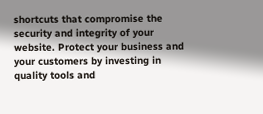shortcuts that compromise the security and integrity of your website. Protect your business and your customers by investing in quality tools and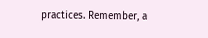practices. Remember, a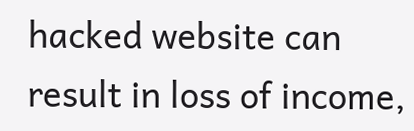hacked website can result in loss of income,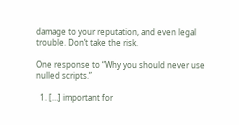damage to your reputation, and even legal trouble. Don’t take the risk.

One response to “Why you should never use nulled scripts.”

  1. […] important for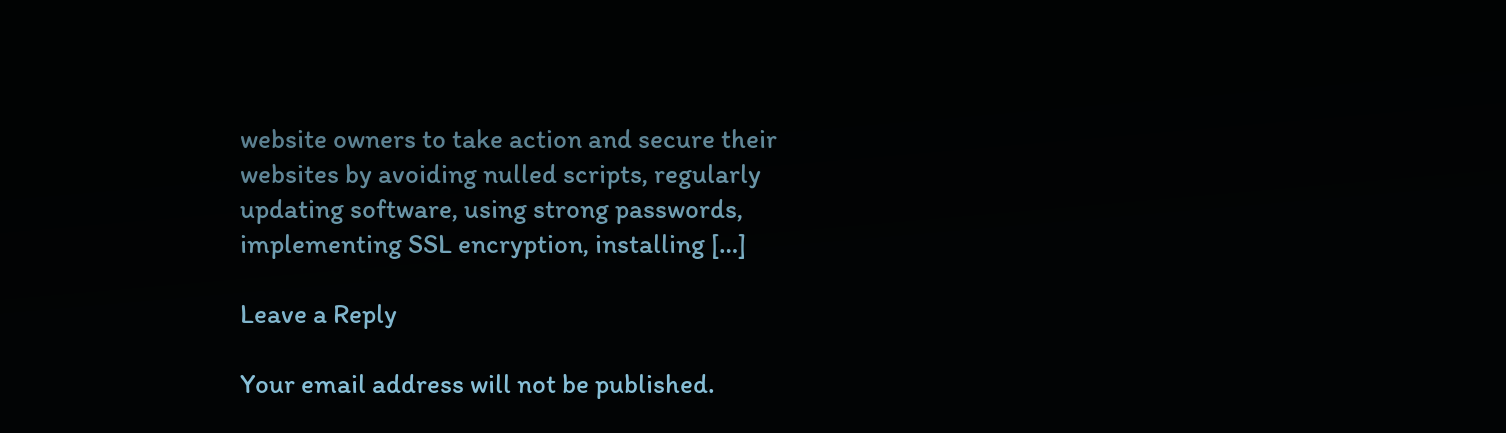website owners to take action and secure their websites by avoiding nulled scripts, regularly updating software, using strong passwords, implementing SSL encryption, installing […]

Leave a Reply

Your email address will not be published.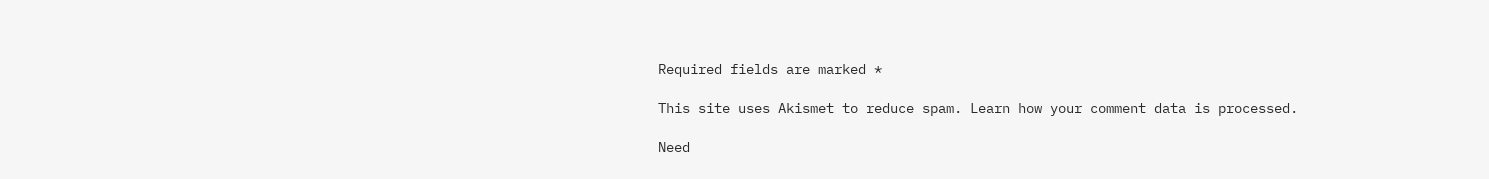Required fields are marked *

This site uses Akismet to reduce spam. Learn how your comment data is processed.

Need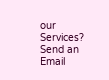our Services? Send an Email